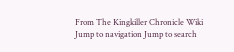From The Kingkiller Chronicle Wiki
Jump to navigation Jump to search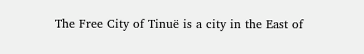The Free City of Tinuë is a city in the East of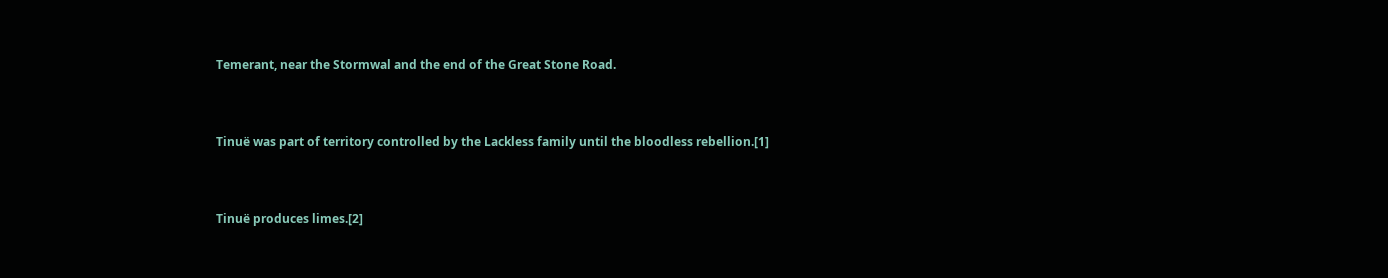Temerant, near the Stormwal and the end of the Great Stone Road.


Tinuë was part of territory controlled by the Lackless family until the bloodless rebellion.[1]


Tinuë produces limes.[2]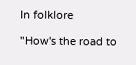In folklore

"How's the road to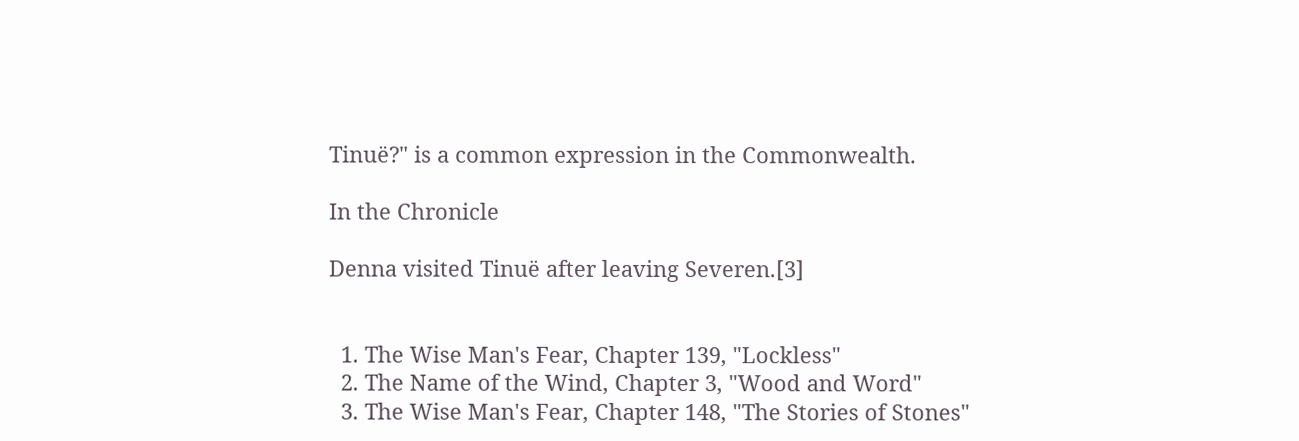Tinuë?" is a common expression in the Commonwealth.

In the Chronicle

Denna visited Tinuë after leaving Severen.[3]


  1. The Wise Man's Fear, Chapter 139, "Lockless"
  2. The Name of the Wind, Chapter 3, "Wood and Word"
  3. The Wise Man's Fear, Chapter 148, "The Stories of Stones"